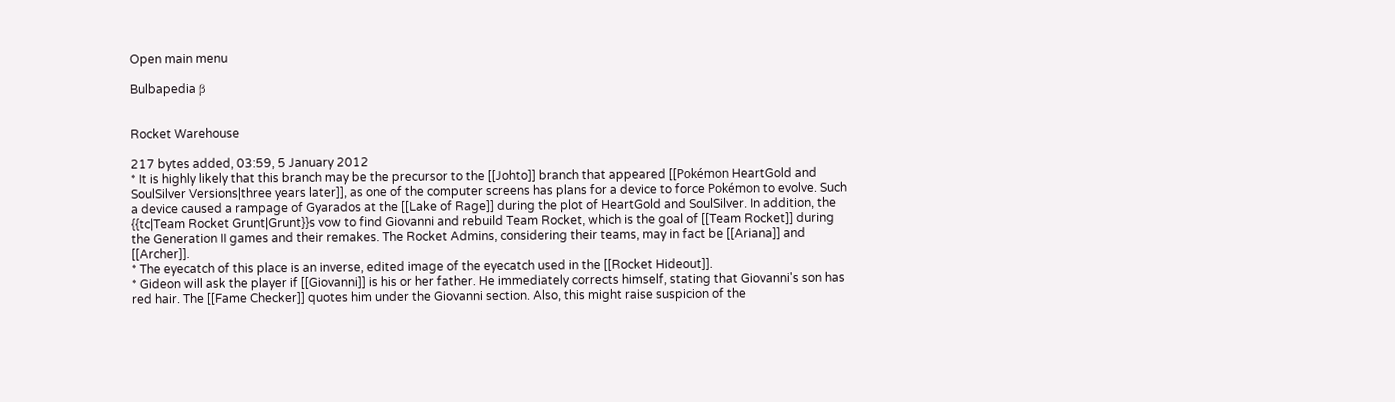Open main menu

Bulbapedia β


Rocket Warehouse

217 bytes added, 03:59, 5 January 2012
* It is highly likely that this branch may be the precursor to the [[Johto]] branch that appeared [[Pokémon HeartGold and SoulSilver Versions|three years later]], as one of the computer screens has plans for a device to force Pokémon to evolve. Such a device caused a rampage of Gyarados at the [[Lake of Rage]] during the plot of HeartGold and SoulSilver. In addition, the {{tc|Team Rocket Grunt|Grunt}}s vow to find Giovanni and rebuild Team Rocket, which is the goal of [[Team Rocket]] during the Generation II games and their remakes. The Rocket Admins, considering their teams, may in fact be [[Ariana]] and [[Archer]].
* The eyecatch of this place is an inverse, edited image of the eyecatch used in the [[Rocket Hideout]].
* Gideon will ask the player if [[Giovanni]] is his or her father. He immediately corrects himself, stating that Giovanni's son has red hair. The [[Fame Checker]] quotes him under the Giovanni section. Also, this might raise suspicion of the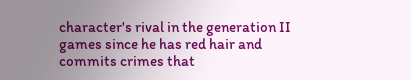character's rival in the generation II games since he has red hair and commits crimes that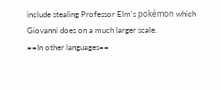include stealing Professor Elm's pokémon which Giovanni does on a much larger scale.
==In other languages==